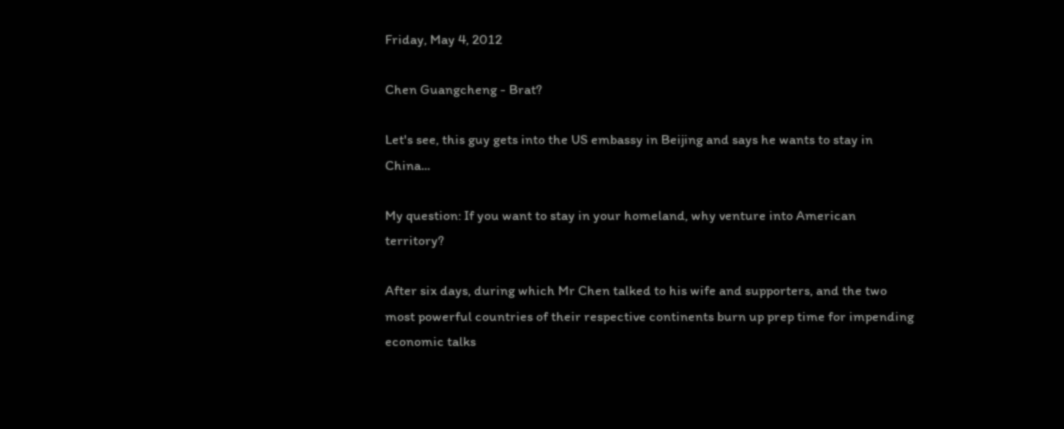Friday, May 4, 2012

Chen Guangcheng - Brat?

Let's see, this guy gets into the US embassy in Beijing and says he wants to stay in China...

My question: If you want to stay in your homeland, why venture into American territory?

After six days, during which Mr Chen talked to his wife and supporters, and the two most powerful countries of their respective continents burn up prep time for impending economic talks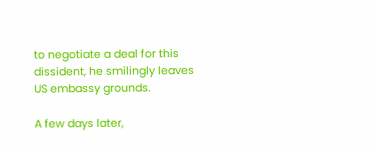to negotiate a deal for this dissident, he smilingly leaves US embassy grounds.

A few days later,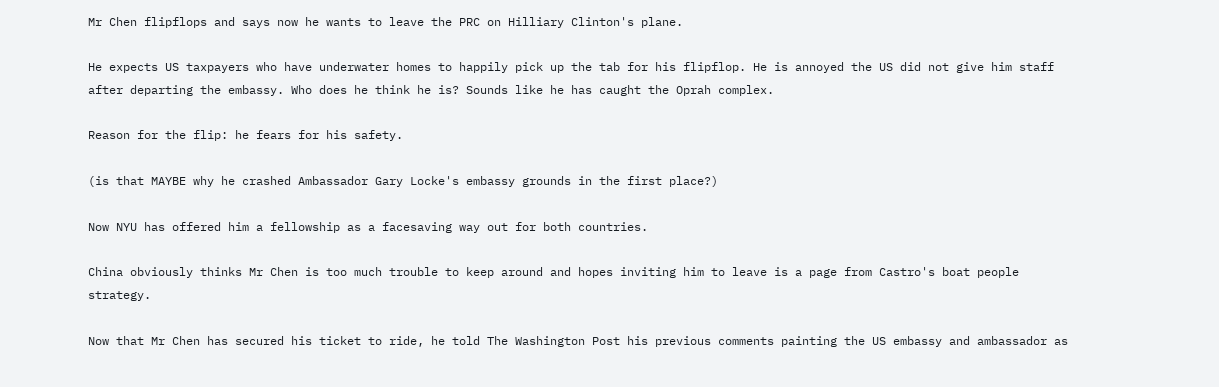Mr Chen flipflops and says now he wants to leave the PRC on Hilliary Clinton's plane.

He expects US taxpayers who have underwater homes to happily pick up the tab for his flipflop. He is annoyed the US did not give him staff after departing the embassy. Who does he think he is? Sounds like he has caught the Oprah complex.

Reason for the flip: he fears for his safety.

(is that MAYBE why he crashed Ambassador Gary Locke's embassy grounds in the first place?)

Now NYU has offered him a fellowship as a facesaving way out for both countries.

China obviously thinks Mr Chen is too much trouble to keep around and hopes inviting him to leave is a page from Castro's boat people strategy.

Now that Mr Chen has secured his ticket to ride, he told The Washington Post his previous comments painting the US embassy and ambassador as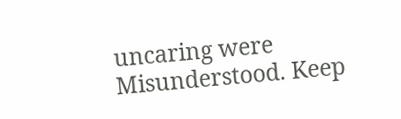uncaring were Misunderstood. Keep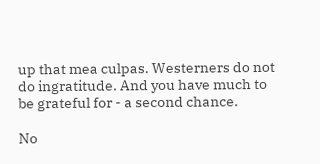up that mea culpas. Westerners do not do ingratitude. And you have much to be grateful for - a second chance.

No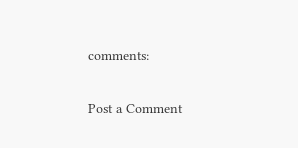comments:

Post a Comment